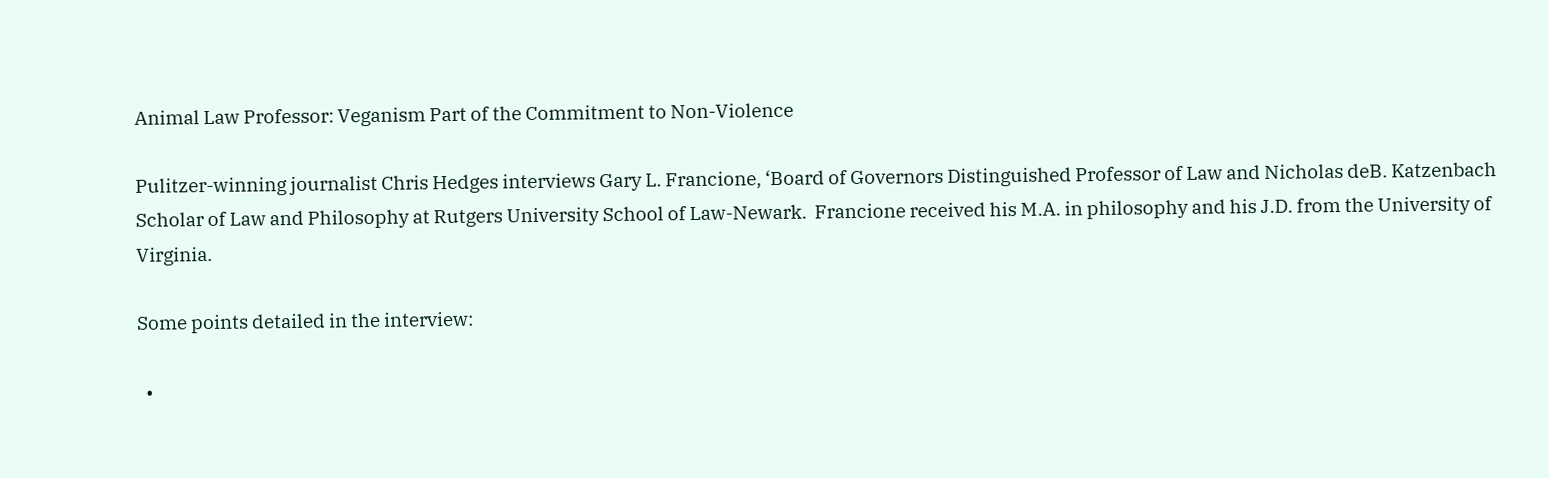Animal Law Professor: Veganism Part of the Commitment to Non-Violence

Pulitzer-winning journalist Chris Hedges interviews Gary L. Francione, ‘Board of Governors Distinguished Professor of Law and Nicholas deB. Katzenbach Scholar of Law and Philosophy at Rutgers University School of Law-Newark.  Francione received his M.A. in philosophy and his J.D. from the University of Virginia.

Some points detailed in the interview:

  •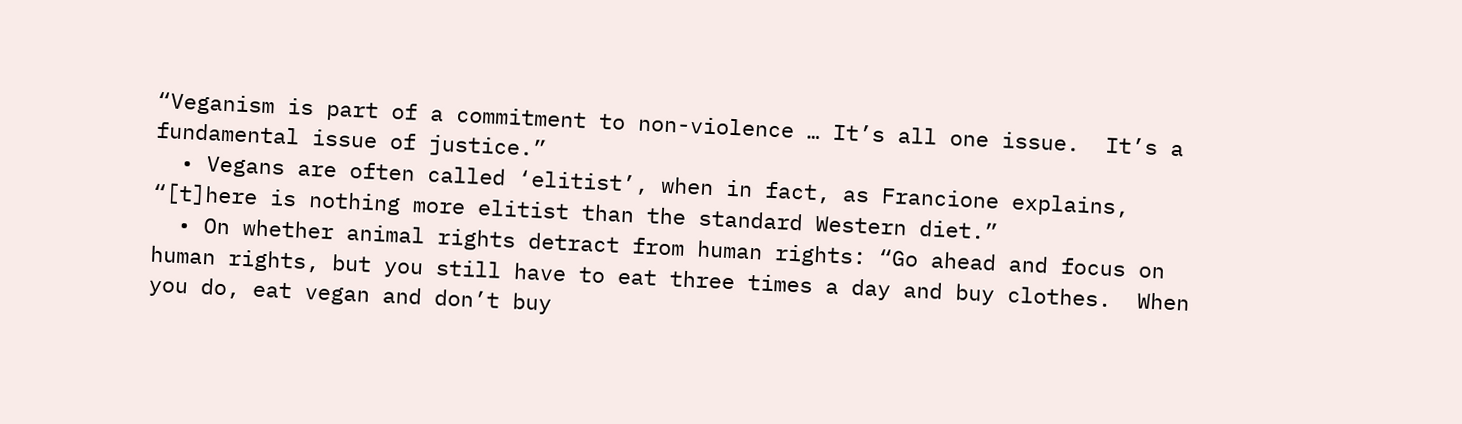“Veganism is part of a commitment to non-violence … It’s all one issue.  It’s a fundamental issue of justice.”
  • Vegans are often called ‘elitist’, when in fact, as Francione explains, “[t]here is nothing more elitist than the standard Western diet.”
  • On whether animal rights detract from human rights: “Go ahead and focus on human rights, but you still have to eat three times a day and buy clothes.  When you do, eat vegan and don’t buy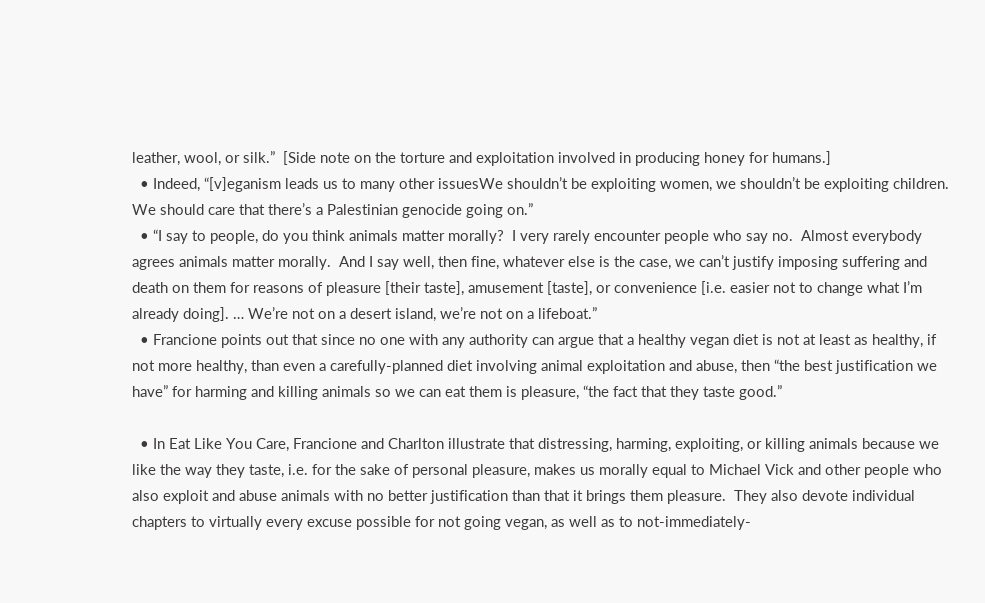leather, wool, or silk.”  [Side note on the torture and exploitation involved in producing honey for humans.]
  • Indeed, “[v]eganism leads us to many other issuesWe shouldn’t be exploiting women, we shouldn’t be exploiting children.  We should care that there’s a Palestinian genocide going on.”
  • “I say to people, do you think animals matter morally?  I very rarely encounter people who say no.  Almost everybody agrees animals matter morally.  And I say well, then fine, whatever else is the case, we can’t justify imposing suffering and death on them for reasons of pleasure [their taste], amusement [taste], or convenience [i.e. easier not to change what I’m already doing]. … We’re not on a desert island, we’re not on a lifeboat.”
  • Francione points out that since no one with any authority can argue that a healthy vegan diet is not at least as healthy, if not more healthy, than even a carefully-planned diet involving animal exploitation and abuse, then “the best justification we have” for harming and killing animals so we can eat them is pleasure, “the fact that they taste good.”

  • In Eat Like You Care, Francione and Charlton illustrate that distressing, harming, exploiting, or killing animals because we like the way they taste, i.e. for the sake of personal pleasure, makes us morally equal to Michael Vick and other people who also exploit and abuse animals with no better justification than that it brings them pleasure.  They also devote individual chapters to virtually every excuse possible for not going vegan, as well as to not-immediately-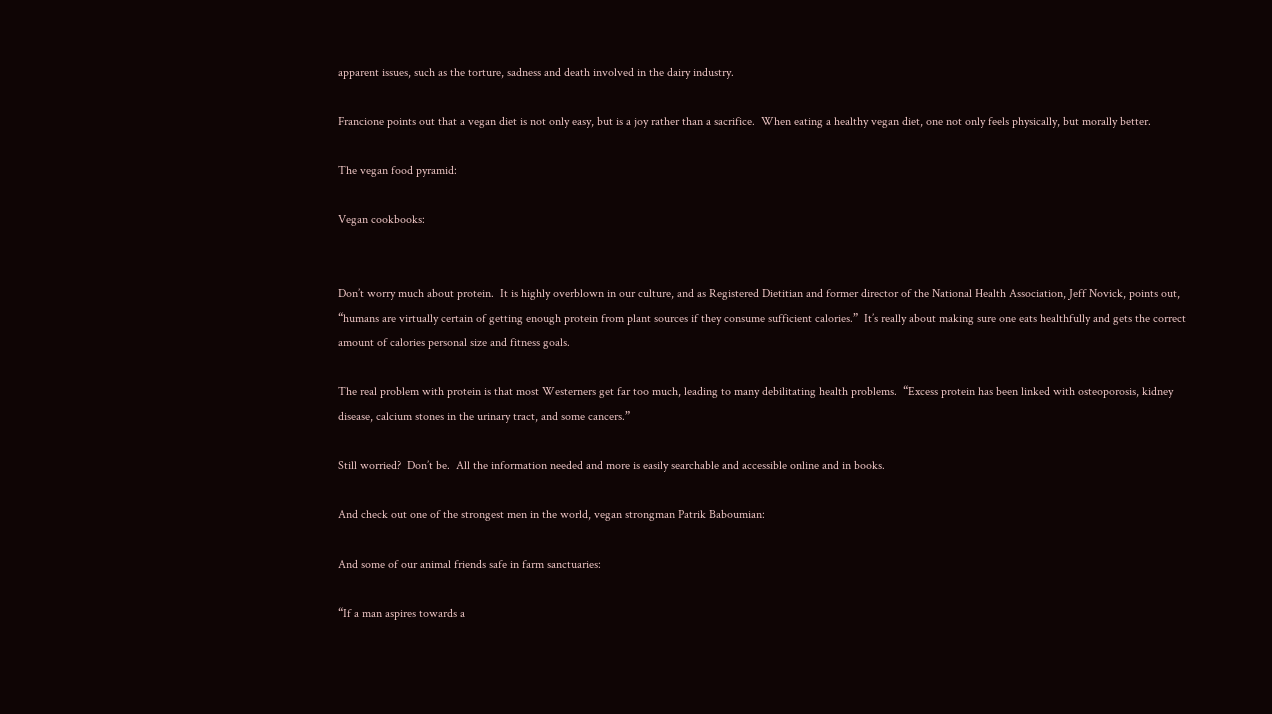apparent issues, such as the torture, sadness and death involved in the dairy industry.

Francione points out that a vegan diet is not only easy, but is a joy rather than a sacrifice.  When eating a healthy vegan diet, one not only feels physically, but morally better.

The vegan food pyramid:

Vegan cookbooks:


Don’t worry much about protein.  It is highly overblown in our culture, and as Registered Dietitian and former director of the National Health Association, Jeff Novick, points out, “humans are virtually certain of getting enough protein from plant sources if they consume sufficient calories.”  It’s really about making sure one eats healthfully and gets the correct amount of calories personal size and fitness goals.

The real problem with protein is that most Westerners get far too much, leading to many debilitating health problems.  “Excess protein has been linked with osteoporosis, kidney disease, calcium stones in the urinary tract, and some cancers.”

Still worried?  Don’t be.  All the information needed and more is easily searchable and accessible online and in books.

And check out one of the strongest men in the world, vegan strongman Patrik Baboumian:

And some of our animal friends safe in farm sanctuaries:

“If a man aspires towards a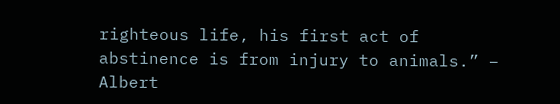righteous life, his first act of abstinence is from injury to animals.” – Albert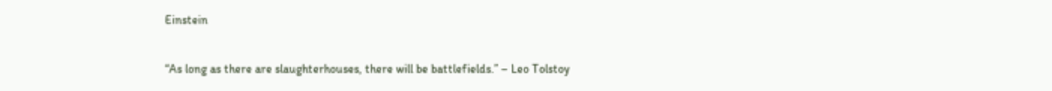Einstein

“As long as there are slaughterhouses, there will be battlefields.” – Leo Tolstoy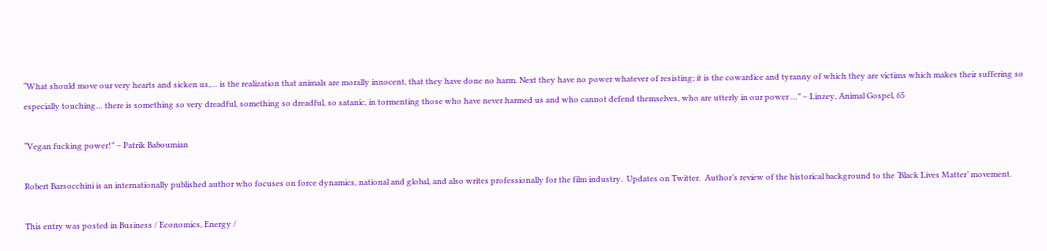“What should move our very hearts and sicken us,… is the realization that animals are morally innocent, that they have done no harm. Next they have no power whatever of resisting; it is the cowardice and tyranny of which they are victims which makes their suffering so especially touching… there is something so very dreadful, something so dreadful, so satanic, in tormenting those who have never harmed us and who cannot defend themselves, who are utterly in our power …” – Linzey, Animal Gospel, 65

“Vegan fucking power!” – Patrik Baboumian

Robert Barsocchini is an internationally published author who focuses on force dynamics, national and global, and also writes professionally for the film industry.  Updates on Twitter.  Author’s review of the historical background to the ‘Black Lives Matter’ movement.

This entry was posted in Business / Economics, Energy /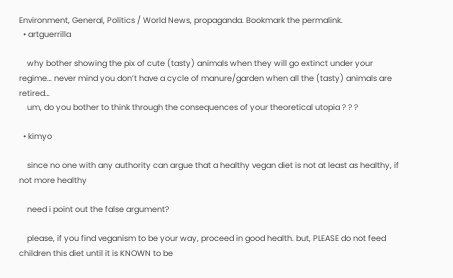Environment, General, Politics / World News, propaganda. Bookmark the permalink.
  • artguerrilla

    why bother showing the pix of cute (tasty) animals when they will go extinct under your regime… never mind you don’t have a cycle of manure/garden when all the (tasty) animals are retired…
    um, do you bother to think through the consequences of your theoretical utopia ? ? ?

  • kimyo

    since no one with any authority can argue that a healthy vegan diet is not at least as healthy, if not more healthy

    need i point out the false argument?

    please, if you find veganism to be your way, proceed in good health. but, PLEASE do not feed children this diet until it is KNOWN to be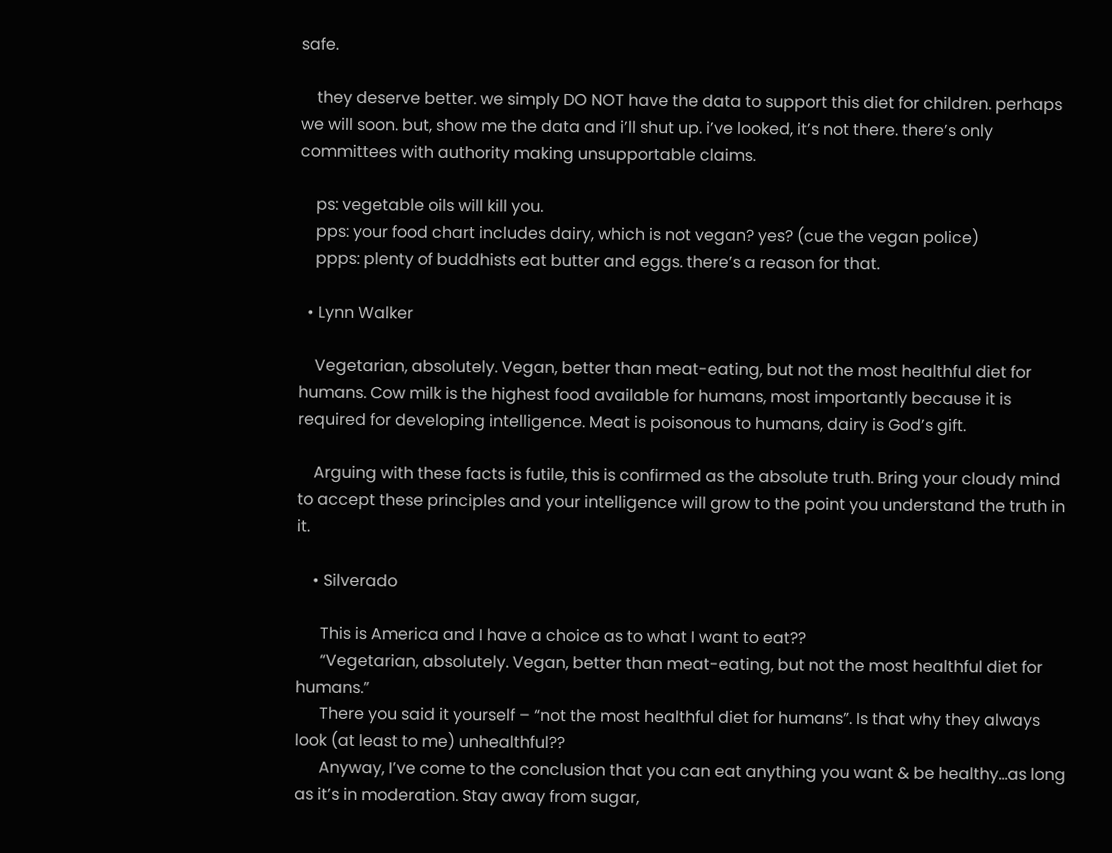safe.

    they deserve better. we simply DO NOT have the data to support this diet for children. perhaps we will soon. but, show me the data and i’ll shut up. i’ve looked, it’s not there. there’s only committees with authority making unsupportable claims.

    ps: vegetable oils will kill you.
    pps: your food chart includes dairy, which is not vegan? yes? (cue the vegan police)
    ppps: plenty of buddhists eat butter and eggs. there’s a reason for that.

  • Lynn Walker

    Vegetarian, absolutely. Vegan, better than meat-eating, but not the most healthful diet for humans. Cow milk is the highest food available for humans, most importantly because it is required for developing intelligence. Meat is poisonous to humans, dairy is God’s gift.

    Arguing with these facts is futile, this is confirmed as the absolute truth. Bring your cloudy mind to accept these principles and your intelligence will grow to the point you understand the truth in it.

    • Silverado

      This is America and I have a choice as to what I want to eat??
      “Vegetarian, absolutely. Vegan, better than meat-eating, but not the most healthful diet for humans.”
      There you said it yourself – “not the most healthful diet for humans”. Is that why they always look (at least to me) unhealthful??
      Anyway, I’ve come to the conclusion that you can eat anything you want & be healthy…as long as it’s in moderation. Stay away from sugar,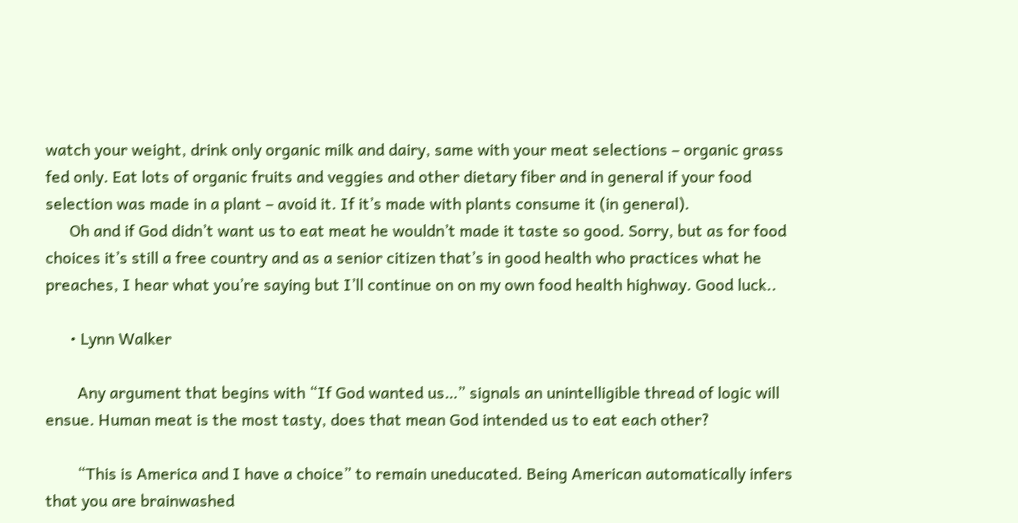watch your weight, drink only organic milk and dairy, same with your meat selections – organic grass fed only. Eat lots of organic fruits and veggies and other dietary fiber and in general if your food selection was made in a plant – avoid it. If it’s made with plants consume it (in general).
      Oh and if God didn’t want us to eat meat he wouldn’t made it taste so good. Sorry, but as for food choices it’s still a free country and as a senior citizen that’s in good health who practices what he preaches, I hear what you’re saying but I’ll continue on on my own food health highway. Good luck..

      • Lynn Walker

        Any argument that begins with “If God wanted us…” signals an unintelligible thread of logic will ensue. Human meat is the most tasty, does that mean God intended us to eat each other?

        “This is America and I have a choice” to remain uneducated. Being American automatically infers that you are brainwashed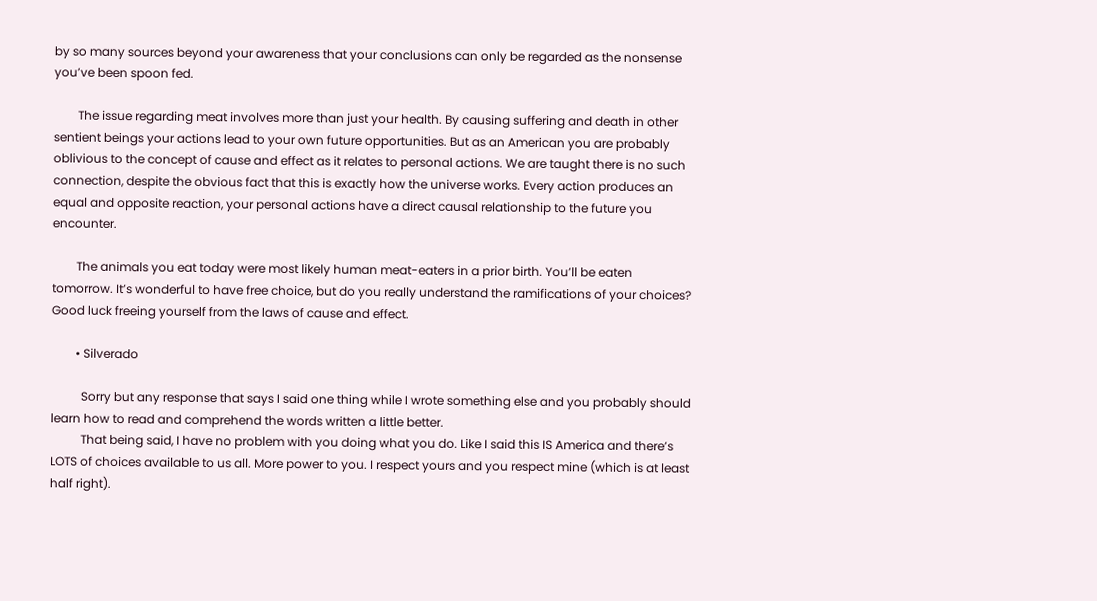by so many sources beyond your awareness that your conclusions can only be regarded as the nonsense you’ve been spoon fed.

        The issue regarding meat involves more than just your health. By causing suffering and death in other sentient beings your actions lead to your own future opportunities. But as an American you are probably oblivious to the concept of cause and effect as it relates to personal actions. We are taught there is no such connection, despite the obvious fact that this is exactly how the universe works. Every action produces an equal and opposite reaction, your personal actions have a direct causal relationship to the future you encounter.

        The animals you eat today were most likely human meat-eaters in a prior birth. You’ll be eaten tomorrow. It’s wonderful to have free choice, but do you really understand the ramifications of your choices? Good luck freeing yourself from the laws of cause and effect.

        • Silverado

          Sorry but any response that says I said one thing while I wrote something else and you probably should learn how to read and comprehend the words written a little better.
          That being said, I have no problem with you doing what you do. Like I said this IS America and there’s LOTS of choices available to us all. More power to you. I respect yours and you respect mine (which is at least half right).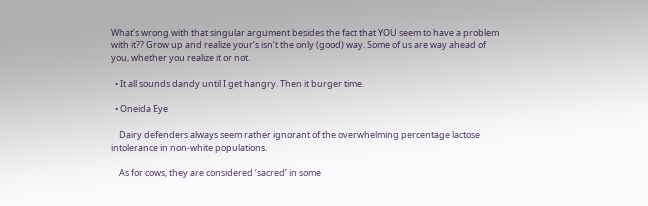What’s wrong with that singular argument besides the fact that YOU seem to have a problem with it?? Grow up and realize your’s isn’t the only (good) way. Some of us are way ahead of you, whether you realize it or not.

  • It all sounds dandy until I get hangry. Then it burger time.

  • Oneida Eye

    Dairy defenders always seem rather ignorant of the overwhelming percentage lactose intolerance in non-white populations.

    As for cows, they are considered ‘sacred’ in some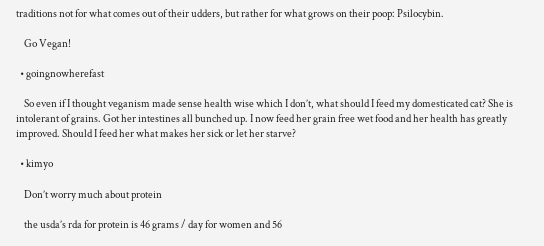traditions not for what comes out of their udders, but rather for what grows on their poop: Psilocybin.

    Go Vegan!

  • goingnowherefast

    So even if I thought veganism made sense health wise which I don’t, what should I feed my domesticated cat? She is intolerant of grains. Got her intestines all bunched up. I now feed her grain free wet food and her health has greatly improved. Should I feed her what makes her sick or let her starve?

  • kimyo

    Don’t worry much about protein

    the usda’s rda for protein is 46 grams / day for women and 56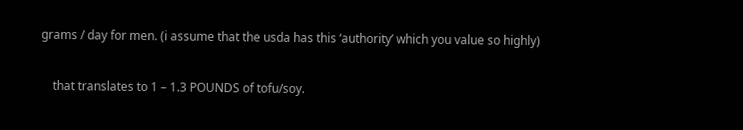grams / day for men. (i assume that the usda has this ‘authority’ which you value so highly)

    that translates to 1 – 1.3 POUNDS of tofu/soy.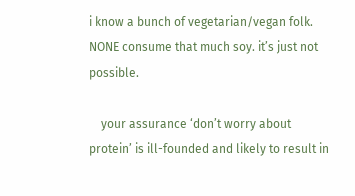i know a bunch of vegetarian/vegan folk. NONE consume that much soy. it’s just not possible.

    your assurance ‘don’t worry about protein’ is ill-founded and likely to result in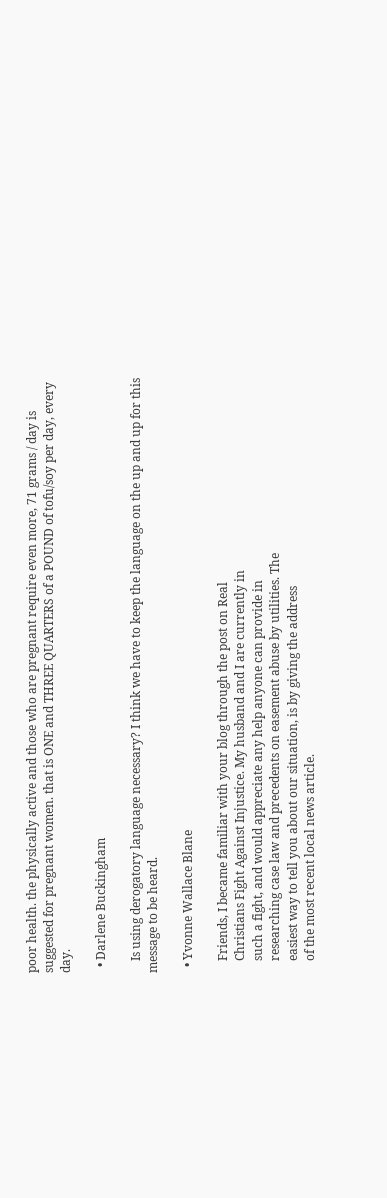poor health. the physically active and those who are pregnant require even more, 71 grams / day is suggested for pregnant women. that is ONE and THREE QUARTERS of a POUND of tofu/soy per day, every day.

  • Darlene Buckingham

    Is using derogatory language necessary? I think we have to keep the language on the up and up for this message to be heard.

  • Yvonne Wallace Blane

    Friends, I became familiar with your blog through the post on Real
    Christians Fight Against Injustice. My husband and I are currently in
    such a fight, and would appreciate any help anyone can provide in
    researching case law and precedents on easement abuse by utilities. The
    easiest way to tell you about our situation, is by giving the address
    of the most recent local news article.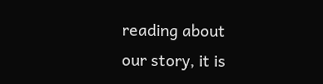reading about our story, it is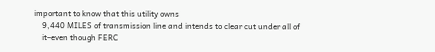important to know that this utility owns
    9,440 MILES of transmission line and intends to clear cut under all of
    it–even though FERC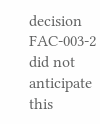decision FAC-003-2 did not anticipate this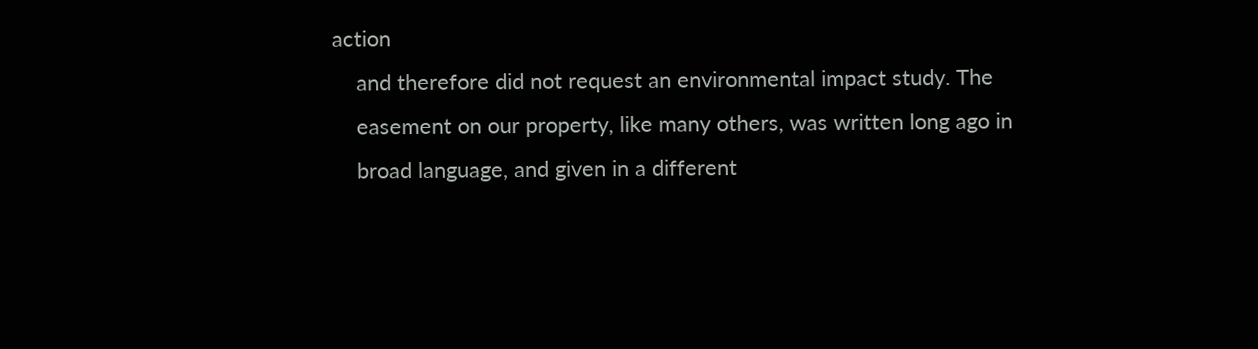action
    and therefore did not request an environmental impact study. The
    easement on our property, like many others, was written long ago in
    broad language, and given in a different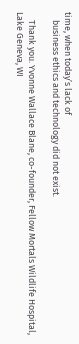time, when today’s lack of
    business ethics and technology did not exist.

    Thank you. Yvonne Wallace Blane, co-founder, Fellow Mortals Wildlife Hospital, Lake Geneva, WI